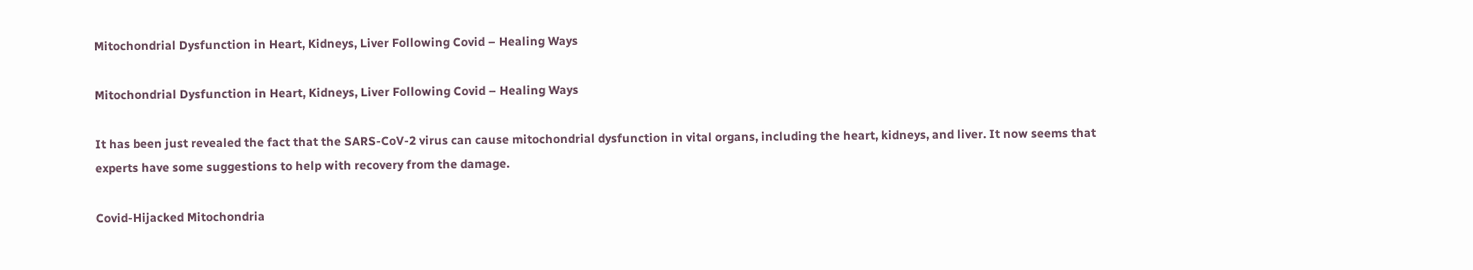Mitochondrial Dysfunction in Heart, Kidneys, Liver Following Covid – Healing Ways

Mitochondrial Dysfunction in Heart, Kidneys, Liver Following Covid – Healing Ways

It has been just revealed the fact that the SARS-CoV-2 virus can cause mitochondrial dysfunction in vital organs, including the heart, kidneys, and liver. It now seems that experts have some suggestions to help with recovery from the damage.

Covid-Hijacked Mitochondria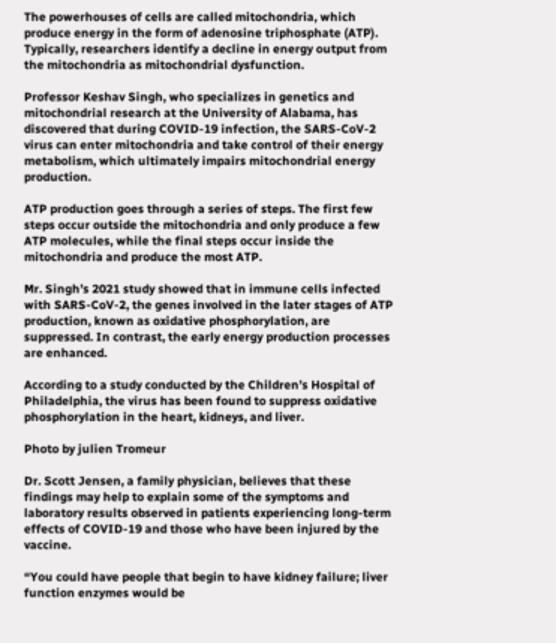The powerhouses of cells are called mitochondria, which produce energy in the form of adenosine triphosphate (ATP). Typically, researchers identify a decline in energy output from the mitochondria as mitochondrial dysfunction.

Professor Keshav Singh, who specializes in genetics and mitochondrial research at the University of Alabama, has discovered that during COVID-19 infection, the SARS-CoV-2 virus can enter mitochondria and take control of their energy metabolism, which ultimately impairs mitochondrial energy production.

ATP production goes through a series of steps. The first few steps occur outside the mitochondria and only produce a few ATP molecules, while the final steps occur inside the mitochondria and produce the most ATP.

Mr. Singh’s 2021 study showed that in immune cells infected with SARS-CoV-2, the genes involved in the later stages of ATP production, known as oxidative phosphorylation, are suppressed. In contrast, the early energy production processes are enhanced.

According to a study conducted by the Children’s Hospital of Philadelphia, the virus has been found to suppress oxidative phosphorylation in the heart, kidneys, and liver.

Photo by julien Tromeur

Dr. Scott Jensen, a family physician, believes that these findings may help to explain some of the symptoms and laboratory results observed in patients experiencing long-term effects of COVID-19 and those who have been injured by the vaccine.

“You could have people that begin to have kidney failure; liver function enzymes would be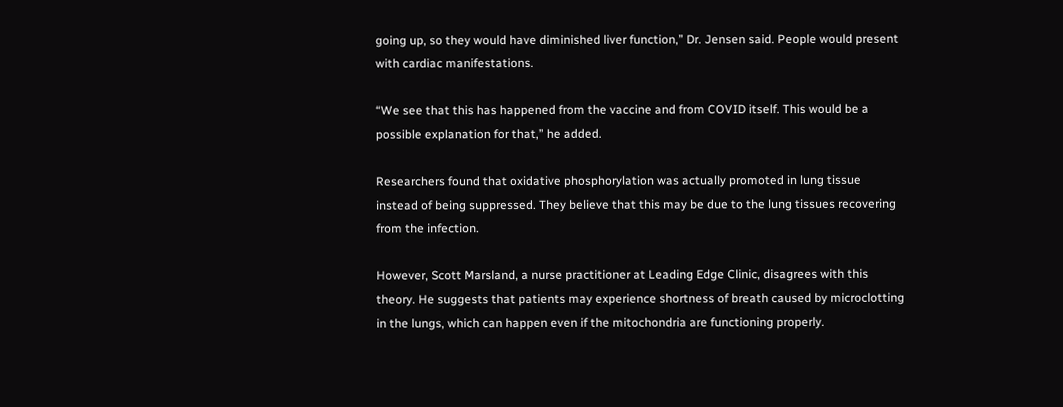going up, so they would have diminished liver function,” Dr. Jensen said. People would present with cardiac manifestations.

“We see that this has happened from the vaccine and from COVID itself. This would be a possible explanation for that,” he added.

Researchers found that oxidative phosphorylation was actually promoted in lung tissue instead of being suppressed. They believe that this may be due to the lung tissues recovering from the infection.

However, Scott Marsland, a nurse practitioner at Leading Edge Clinic, disagrees with this theory. He suggests that patients may experience shortness of breath caused by microclotting in the lungs, which can happen even if the mitochondria are functioning properly.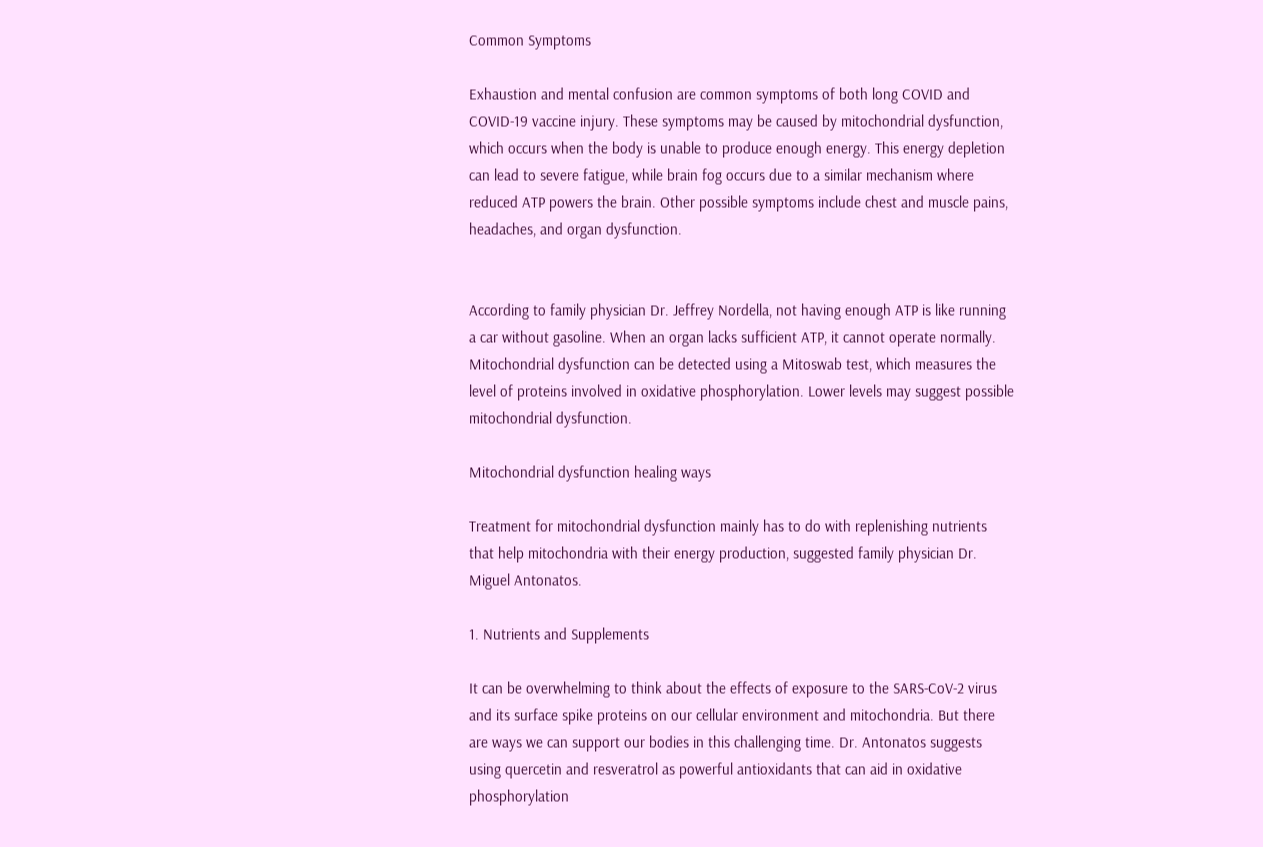Common Symptoms

Exhaustion and mental confusion are common symptoms of both long COVID and COVID-19 vaccine injury. These symptoms may be caused by mitochondrial dysfunction, which occurs when the body is unable to produce enough energy. This energy depletion can lead to severe fatigue, while brain fog occurs due to a similar mechanism where reduced ATP powers the brain. Other possible symptoms include chest and muscle pains, headaches, and organ dysfunction.


According to family physician Dr. Jeffrey Nordella, not having enough ATP is like running a car without gasoline. When an organ lacks sufficient ATP, it cannot operate normally. Mitochondrial dysfunction can be detected using a Mitoswab test, which measures the level of proteins involved in oxidative phosphorylation. Lower levels may suggest possible mitochondrial dysfunction.

Mitochondrial dysfunction healing ways

Treatment for mitochondrial dysfunction mainly has to do with replenishing nutrients that help mitochondria with their energy production, suggested family physician Dr. Miguel Antonatos.

1. Nutrients and Supplements

It can be overwhelming to think about the effects of exposure to the SARS-CoV-2 virus and its surface spike proteins on our cellular environment and mitochondria. But there are ways we can support our bodies in this challenging time. Dr. Antonatos suggests using quercetin and resveratrol as powerful antioxidants that can aid in oxidative phosphorylation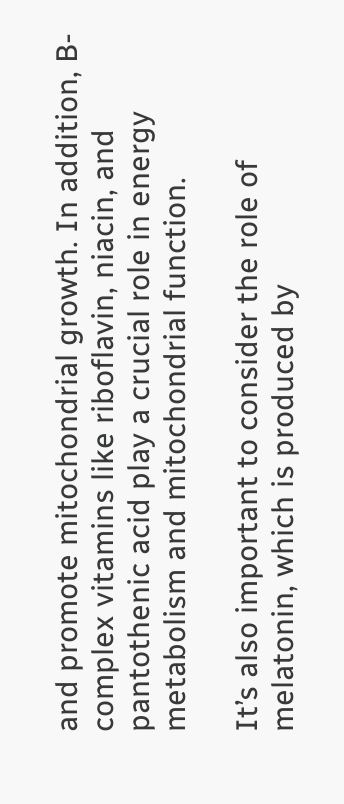and promote mitochondrial growth. In addition, B-complex vitamins like riboflavin, niacin, and pantothenic acid play a crucial role in energy metabolism and mitochondrial function.

It’s also important to consider the role of melatonin, which is produced by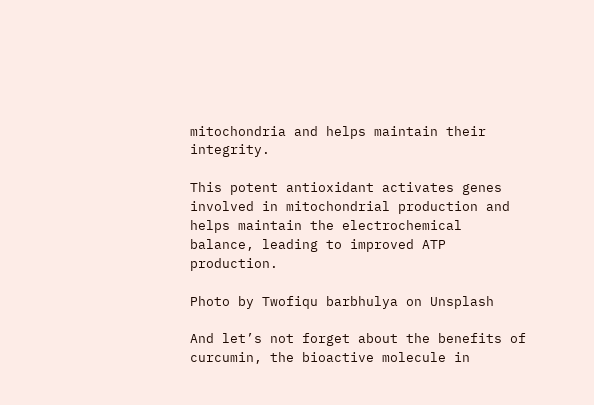mitochondria and helps maintain their integrity.

This potent antioxidant activates genes involved in mitochondrial production and helps maintain the electrochemical balance, leading to improved ATP production.

Photo by Twofiqu barbhulya on Unsplash

And let’s not forget about the benefits of curcumin, the bioactive molecule in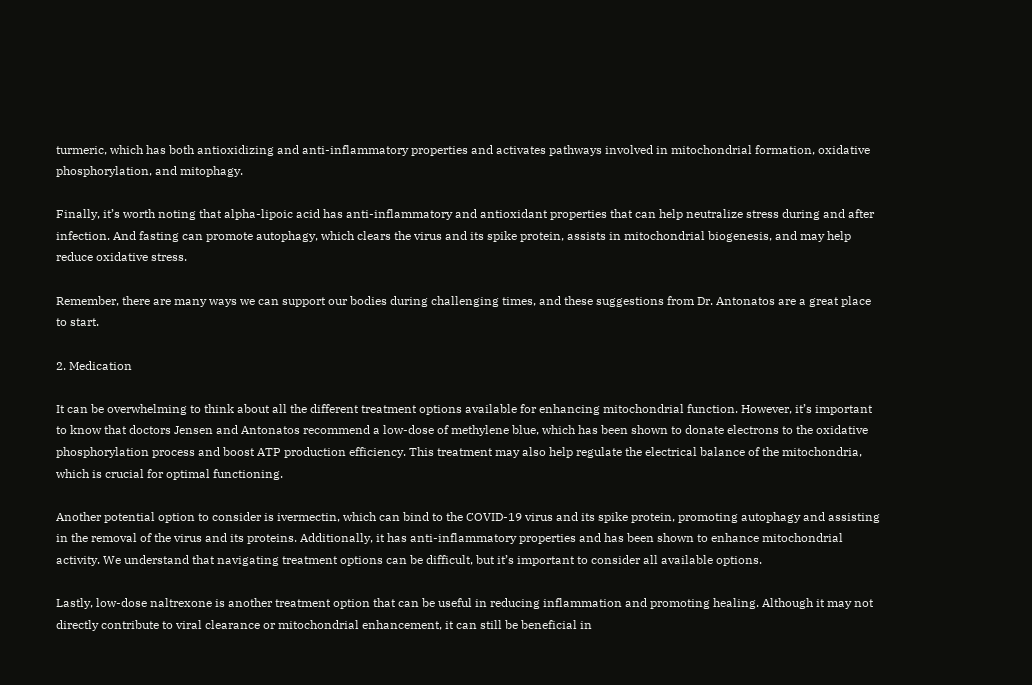turmeric, which has both antioxidizing and anti-inflammatory properties and activates pathways involved in mitochondrial formation, oxidative phosphorylation, and mitophagy.

Finally, it’s worth noting that alpha-lipoic acid has anti-inflammatory and antioxidant properties that can help neutralize stress during and after infection. And fasting can promote autophagy, which clears the virus and its spike protein, assists in mitochondrial biogenesis, and may help reduce oxidative stress.

Remember, there are many ways we can support our bodies during challenging times, and these suggestions from Dr. Antonatos are a great place to start.

2. Medication

It can be overwhelming to think about all the different treatment options available for enhancing mitochondrial function. However, it’s important to know that doctors Jensen and Antonatos recommend a low-dose of methylene blue, which has been shown to donate electrons to the oxidative phosphorylation process and boost ATP production efficiency. This treatment may also help regulate the electrical balance of the mitochondria, which is crucial for optimal functioning.

Another potential option to consider is ivermectin, which can bind to the COVID-19 virus and its spike protein, promoting autophagy and assisting in the removal of the virus and its proteins. Additionally, it has anti-inflammatory properties and has been shown to enhance mitochondrial activity. We understand that navigating treatment options can be difficult, but it’s important to consider all available options.

Lastly, low-dose naltrexone is another treatment option that can be useful in reducing inflammation and promoting healing. Although it may not directly contribute to viral clearance or mitochondrial enhancement, it can still be beneficial in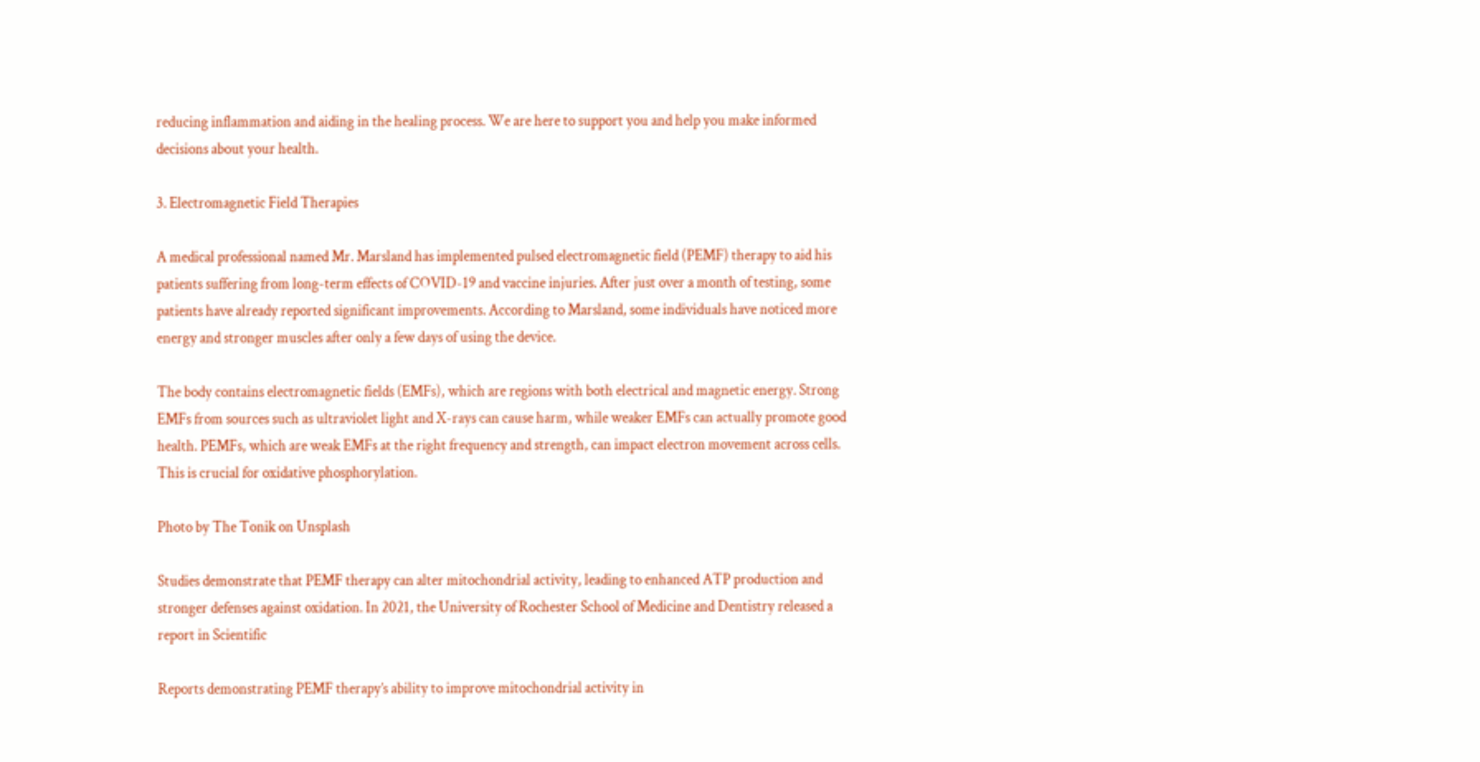reducing inflammation and aiding in the healing process. We are here to support you and help you make informed decisions about your health.

3. Electromagnetic Field Therapies

A medical professional named Mr. Marsland has implemented pulsed electromagnetic field (PEMF) therapy to aid his patients suffering from long-term effects of COVID-19 and vaccine injuries. After just over a month of testing, some patients have already reported significant improvements. According to Marsland, some individuals have noticed more energy and stronger muscles after only a few days of using the device.

The body contains electromagnetic fields (EMFs), which are regions with both electrical and magnetic energy. Strong EMFs from sources such as ultraviolet light and X-rays can cause harm, while weaker EMFs can actually promote good health. PEMFs, which are weak EMFs at the right frequency and strength, can impact electron movement across cells. This is crucial for oxidative phosphorylation.

Photo by The Tonik on Unsplash

Studies demonstrate that PEMF therapy can alter mitochondrial activity, leading to enhanced ATP production and stronger defenses against oxidation. In 2021, the University of Rochester School of Medicine and Dentistry released a report in Scientific

Reports demonstrating PEMF therapy’s ability to improve mitochondrial activity in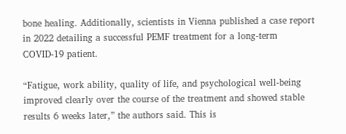bone healing. Additionally, scientists in Vienna published a case report in 2022 detailing a successful PEMF treatment for a long-term COVID-19 patient.

“Fatigue, work ability, quality of life, and psychological well-being improved clearly over the course of the treatment and showed stable results 6 weeks later,” the authors said. This is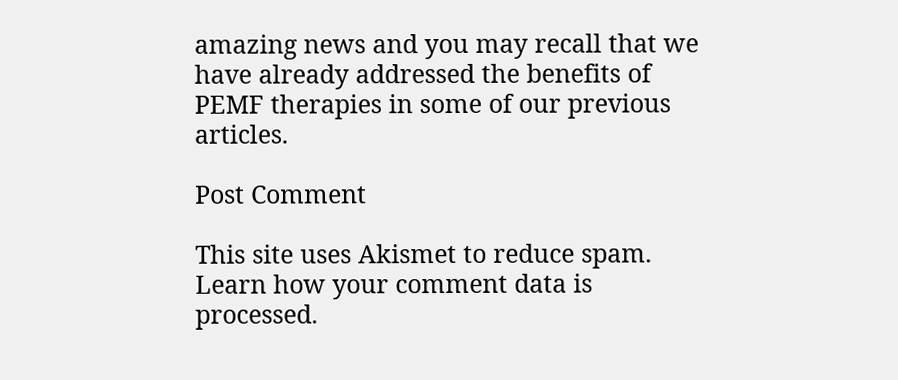amazing news and you may recall that we have already addressed the benefits of PEMF therapies in some of our previous articles.

Post Comment

This site uses Akismet to reduce spam. Learn how your comment data is processed.